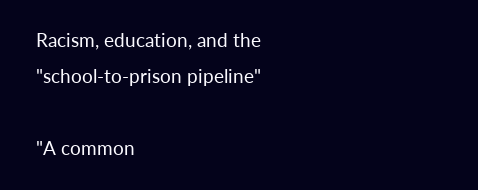Racism, education, and the "school-to-prison pipeline"

"A common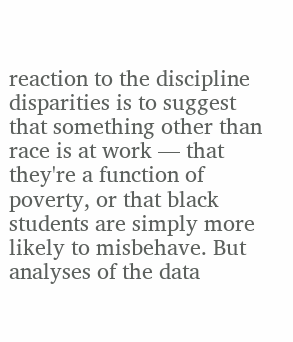reaction to the discipline disparities is to suggest that something other than race is at work — that they're a function of poverty, or that black students are simply more likely to misbehave. But analyses of the data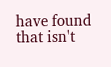have found that isn't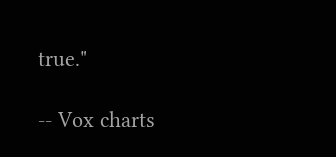true."

-- Vox charts